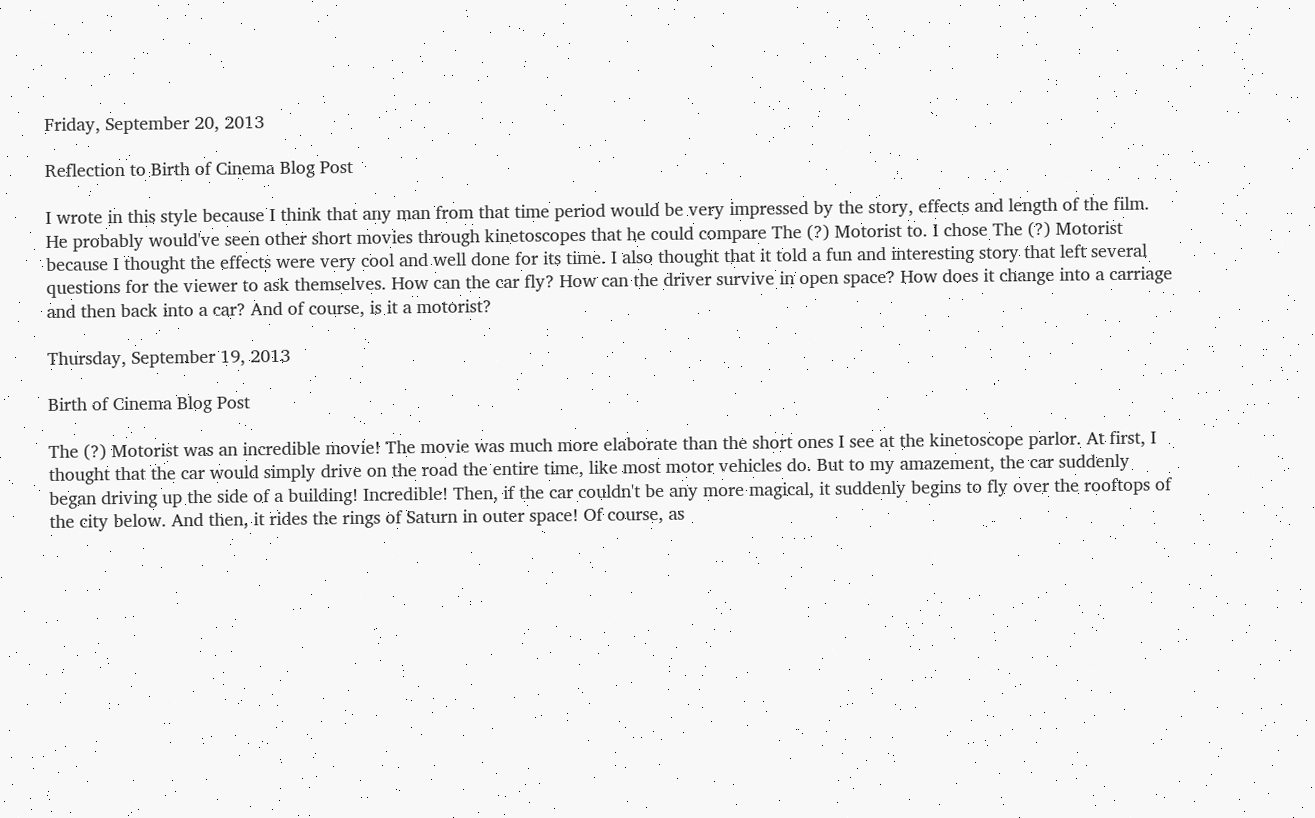Friday, September 20, 2013

Reflection to Birth of Cinema Blog Post

I wrote in this style because I think that any man from that time period would be very impressed by the story, effects and length of the film. He probably would've seen other short movies through kinetoscopes that he could compare The (?) Motorist to. I chose The (?) Motorist because I thought the effects were very cool and well done for its time. I also thought that it told a fun and interesting story that left several questions for the viewer to ask themselves. How can the car fly? How can the driver survive in open space? How does it change into a carriage and then back into a car? And of course, is it a motorist?

Thursday, September 19, 2013

Birth of Cinema Blog Post

The (?) Motorist was an incredible movie! The movie was much more elaborate than the short ones I see at the kinetoscope parlor. At first, I thought that the car would simply drive on the road the entire time, like most motor vehicles do. But to my amazement, the car suddenly began driving up the side of a building! Incredible! Then, if the car couldn't be any more magical, it suddenly begins to fly over the rooftops of the city below. And then, it rides the rings of Saturn in outer space! Of course, as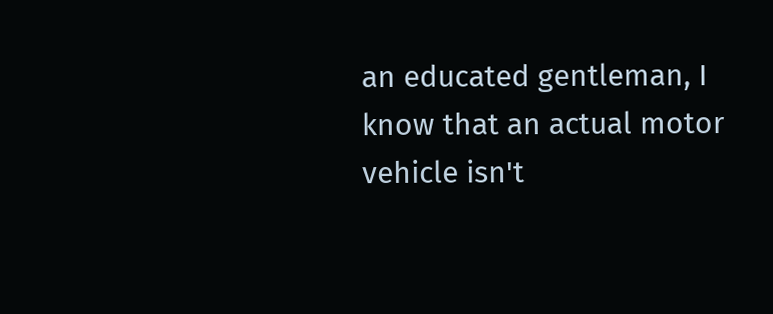an educated gentleman, I know that an actual motor vehicle isn't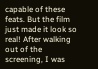capable of these feats. But the film just made it look so real! After walking out of the screening, I was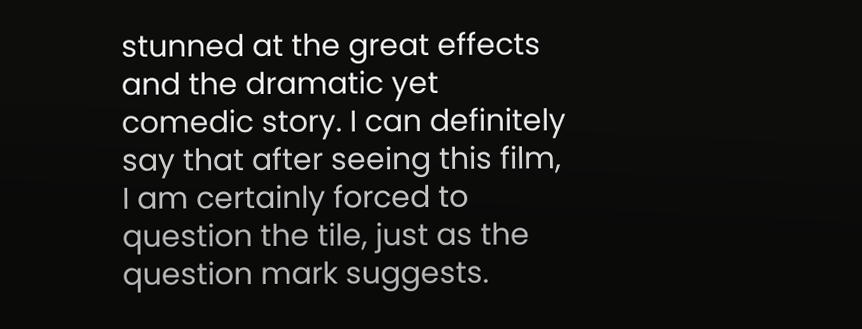stunned at the great effects and the dramatic yet comedic story. I can definitely say that after seeing this film, I am certainly forced to question the tile, just as the question mark suggests.